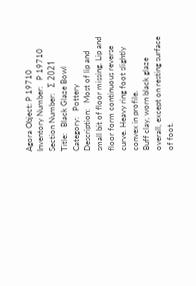Agora Object: P 19710
Inventory Number:   P 19710
Section Number:   Σ 2021
Title:   Black Glaze Bowl
Category:   Pottery
Description:   Most of lip and small bit of floor missing. Lip and floor form continuous reverse curve. Heavy ring foot slightly convex in profile.
Buff clay, worn black glaze overall, except on resting surface of foot.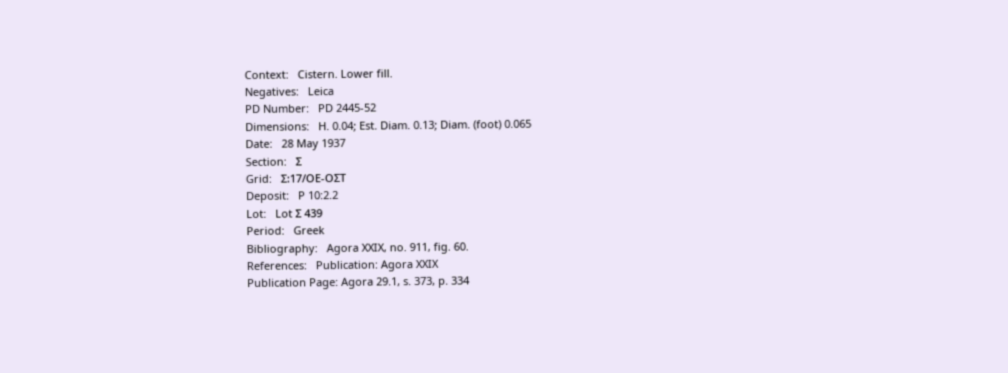Context:   Cistern. Lower fill.
Negatives:   Leica
PD Number:   PD 2445-52
Dimensions:   H. 0.04; Est. Diam. 0.13; Diam. (foot) 0.065
Date:   28 May 1937
Section:   Σ
Grid:   Σ:17/ΟΕ-ΟΣΤ
Deposit:   P 10:2.2
Lot:   Lot Σ 439
Period:   Greek
Bibliography:   Agora XXIX, no. 911, fig. 60.
References:   Publication: Agora XXIX
Publication Page: Agora 29.1, s. 373, p. 334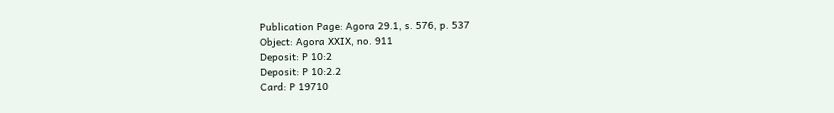Publication Page: Agora 29.1, s. 576, p. 537
Object: Agora XXIX, no. 911
Deposit: P 10:2
Deposit: P 10:2.2
Card: P 19710